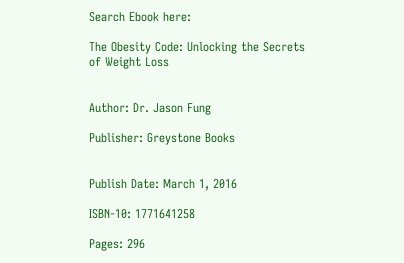Search Ebook here:

The Obesity Code: Unlocking the Secrets of Weight Loss


Author: Dr. Jason Fung

Publisher: Greystone Books


Publish Date: March 1, 2016

ISBN-10: 1771641258

Pages: 296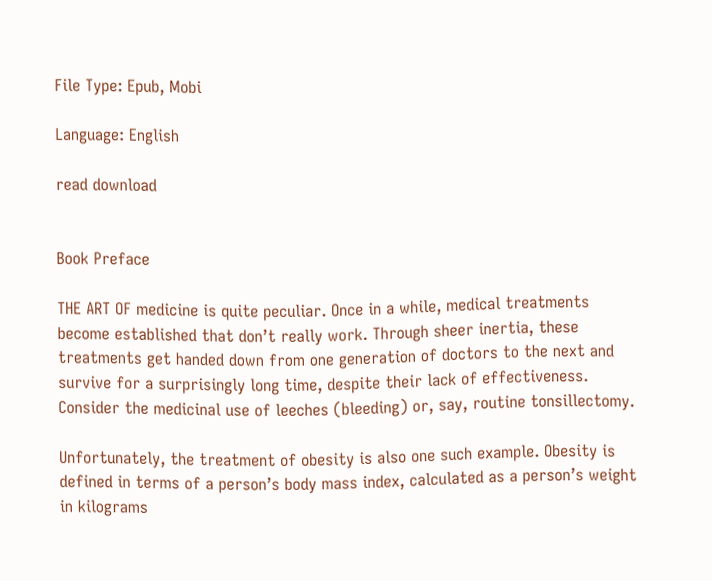File Type: Epub, Mobi

Language: English

read download


Book Preface

THE ART OF medicine is quite peculiar. Once in a while, medical treatments become established that don’t really work. Through sheer inertia, these treatments get handed down from one generation of doctors to the next and survive for a surprisingly long time, despite their lack of effectiveness. Consider the medicinal use of leeches (bleeding) or, say, routine tonsillectomy.

Unfortunately, the treatment of obesity is also one such example. Obesity is defined in terms of a person’s body mass index, calculated as a person’s weight in kilograms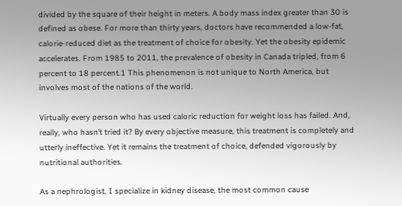divided by the square of their height in meters. A body mass index greater than 30 is defined as obese. For more than thirty years, doctors have recommended a low-fat, calorie-reduced diet as the treatment of choice for obesity. Yet the obesity epidemic accelerates. From 1985 to 2011, the prevalence of obesity in Canada tripled, from 6 percent to 18 percent.1 This phenomenon is not unique to North America, but involves most of the nations of the world.

Virtually every person who has used caloric reduction for weight loss has failed. And, really, who hasn’t tried it? By every objective measure, this treatment is completely and utterly ineffective. Yet it remains the treatment of choice, defended vigorously by nutritional authorities.

As a nephrologist, I specialize in kidney disease, the most common cause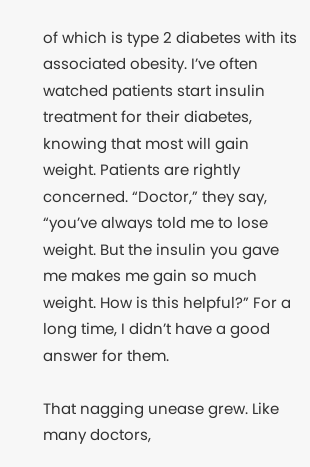of which is type 2 diabetes with its associated obesity. I’ve often watched patients start insulin treatment for their diabetes, knowing that most will gain weight. Patients are rightly concerned. “Doctor,” they say, “you’ve always told me to lose weight. But the insulin you gave me makes me gain so much weight. How is this helpful?” For a long time, I didn’t have a good answer for them.

That nagging unease grew. Like many doctors,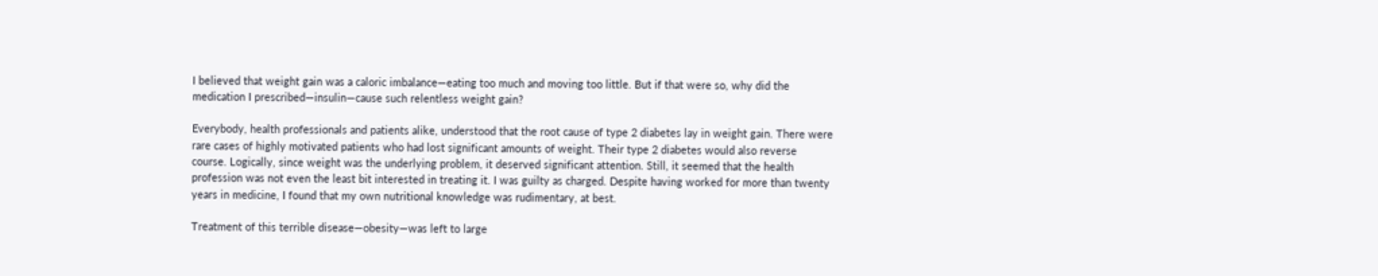I believed that weight gain was a caloric imbalance—eating too much and moving too little. But if that were so, why did the medication I prescribed—insulin—cause such relentless weight gain?

Everybody, health professionals and patients alike, understood that the root cause of type 2 diabetes lay in weight gain. There were rare cases of highly motivated patients who had lost significant amounts of weight. Their type 2 diabetes would also reverse course. Logically, since weight was the underlying problem, it deserved significant attention. Still, it seemed that the health profession was not even the least bit interested in treating it. I was guilty as charged. Despite having worked for more than twenty years in medicine, I found that my own nutritional knowledge was rudimentary, at best.

Treatment of this terrible disease—obesity—was left to large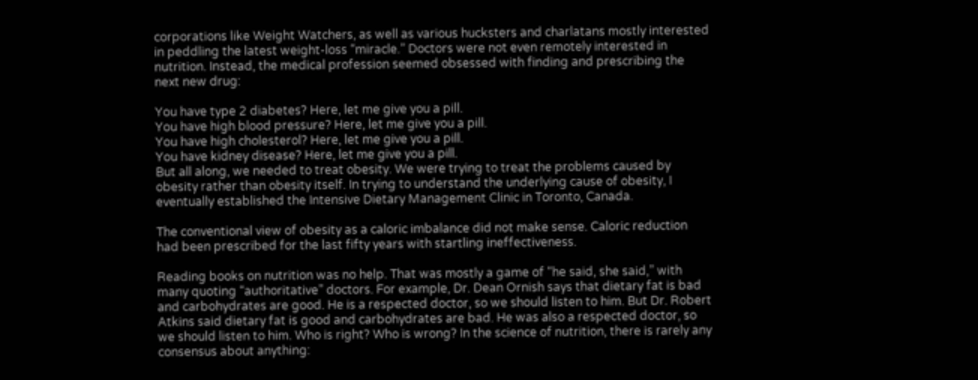corporations like Weight Watchers, as well as various hucksters and charlatans mostly interested in peddling the latest weight-loss “miracle.” Doctors were not even remotely interested in nutrition. Instead, the medical profession seemed obsessed with finding and prescribing the next new drug:

You have type 2 diabetes? Here, let me give you a pill.
You have high blood pressure? Here, let me give you a pill.
You have high cholesterol? Here, let me give you a pill.
You have kidney disease? Here, let me give you a pill.
But all along, we needed to treat obesity. We were trying to treat the problems caused by obesity rather than obesity itself. In trying to understand the underlying cause of obesity, I eventually established the Intensive Dietary Management Clinic in Toronto, Canada.

The conventional view of obesity as a caloric imbalance did not make sense. Caloric reduction had been prescribed for the last fifty years with startling ineffectiveness.

Reading books on nutrition was no help. That was mostly a game of “he said, she said,” with many quoting “authoritative” doctors. For example, Dr. Dean Ornish says that dietary fat is bad and carbohydrates are good. He is a respected doctor, so we should listen to him. But Dr. Robert Atkins said dietary fat is good and carbohydrates are bad. He was also a respected doctor, so we should listen to him. Who is right? Who is wrong? In the science of nutrition, there is rarely any consensus about anything: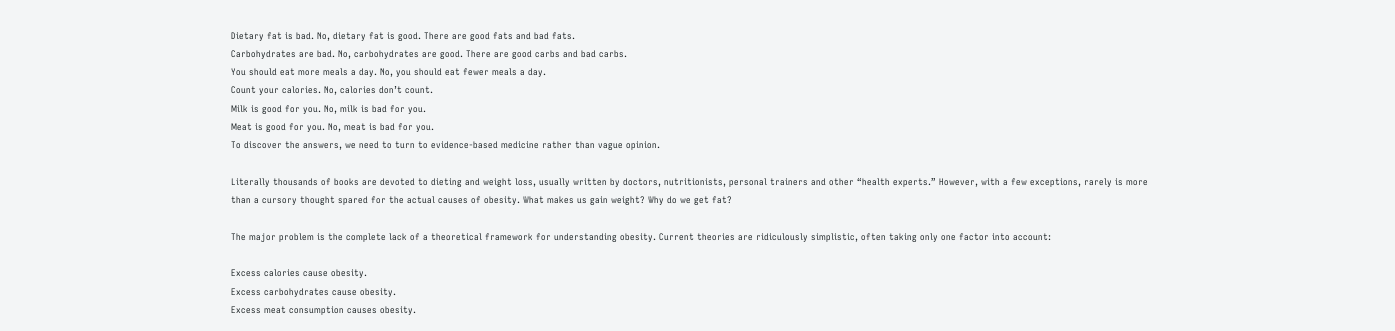Dietary fat is bad. No, dietary fat is good. There are good fats and bad fats.
Carbohydrates are bad. No, carbohydrates are good. There are good carbs and bad carbs.
You should eat more meals a day. No, you should eat fewer meals a day.
Count your calories. No, calories don’t count.
Milk is good for you. No, milk is bad for you.
Meat is good for you. No, meat is bad for you.
To discover the answers, we need to turn to evidence-based medicine rather than vague opinion.

Literally thousands of books are devoted to dieting and weight loss, usually written by doctors, nutritionists, personal trainers and other “health experts.” However, with a few exceptions, rarely is more than a cursory thought spared for the actual causes of obesity. What makes us gain weight? Why do we get fat?

The major problem is the complete lack of a theoretical framework for understanding obesity. Current theories are ridiculously simplistic, often taking only one factor into account:

Excess calories cause obesity.
Excess carbohydrates cause obesity.
Excess meat consumption causes obesity.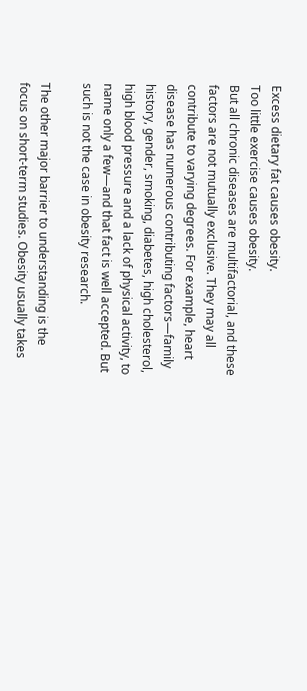Excess dietary fat causes obesity.
Too little exercise causes obesity.
But all chronic diseases are multifactorial, and these factors are not mutually exclusive. They may all contribute to varying degrees. For example, heart disease has numerous contributing factors—family history, gender, smoking, diabetes, high cholesterol, high blood pressure and a lack of physical activity, to name only a few—and that fact is well accepted. But such is not the case in obesity research.

The other major barrier to understanding is the focus on short-term studies. Obesity usually takes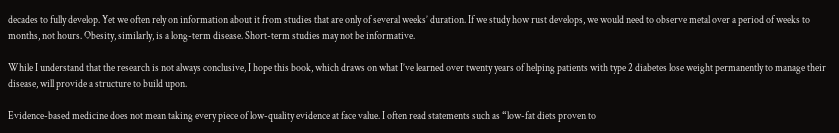decades to fully develop. Yet we often rely on information about it from studies that are only of several weeks’ duration. If we study how rust develops, we would need to observe metal over a period of weeks to months, not hours. Obesity, similarly, is a long-term disease. Short-term studies may not be informative.

While I understand that the research is not always conclusive, I hope this book, which draws on what I’ve learned over twenty years of helping patients with type 2 diabetes lose weight permanently to manage their disease, will provide a structure to build upon.

Evidence-based medicine does not mean taking every piece of low-quality evidence at face value. I often read statements such as “low-fat diets proven to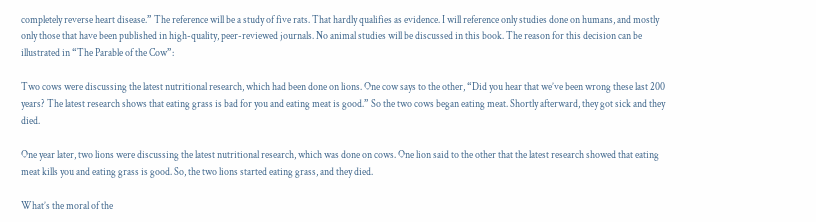completely reverse heart disease.” The reference will be a study of five rats. That hardly qualifies as evidence. I will reference only studies done on humans, and mostly only those that have been published in high-quality, peer-reviewed journals. No animal studies will be discussed in this book. The reason for this decision can be illustrated in “The Parable of the Cow”:

Two cows were discussing the latest nutritional research, which had been done on lions. One cow says to the other, “Did you hear that we’ve been wrong these last 200 years? The latest research shows that eating grass is bad for you and eating meat is good.” So the two cows began eating meat. Shortly afterward, they got sick and they died.

One year later, two lions were discussing the latest nutritional research, which was done on cows. One lion said to the other that the latest research showed that eating meat kills you and eating grass is good. So, the two lions started eating grass, and they died.

What’s the moral of the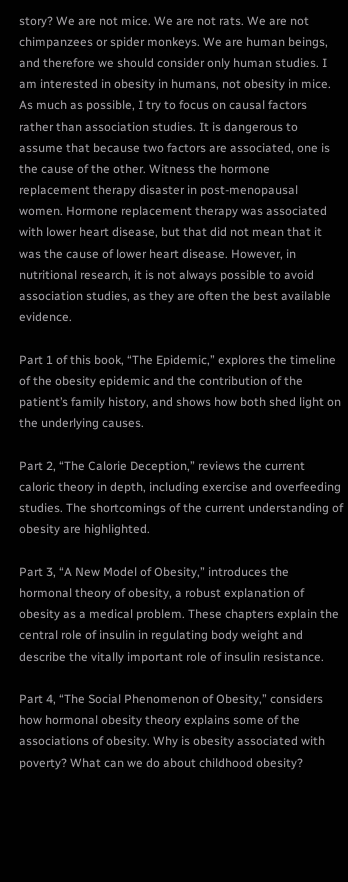story? We are not mice. We are not rats. We are not chimpanzees or spider monkeys. We are human beings, and therefore we should consider only human studies. I am interested in obesity in humans, not obesity in mice. As much as possible, I try to focus on causal factors rather than association studies. It is dangerous to assume that because two factors are associated, one is the cause of the other. Witness the hormone replacement therapy disaster in post-menopausal women. Hormone replacement therapy was associated with lower heart disease, but that did not mean that it was the cause of lower heart disease. However, in nutritional research, it is not always possible to avoid association studies, as they are often the best available evidence.

Part 1 of this book, “The Epidemic,” explores the timeline of the obesity epidemic and the contribution of the patient’s family history, and shows how both shed light on the underlying causes.

Part 2, “The Calorie Deception,” reviews the current caloric theory in depth, including exercise and overfeeding studies. The shortcomings of the current understanding of obesity are highlighted.

Part 3, “A New Model of Obesity,” introduces the hormonal theory of obesity, a robust explanation of obesity as a medical problem. These chapters explain the central role of insulin in regulating body weight and describe the vitally important role of insulin resistance.

Part 4, “The Social Phenomenon of Obesity,” considers how hormonal obesity theory explains some of the associations of obesity. Why is obesity associated with poverty? What can we do about childhood obesity?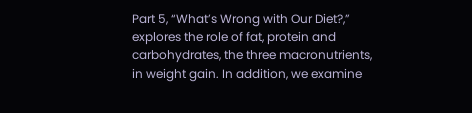Part 5, “What’s Wrong with Our Diet?,” explores the role of fat, protein and carbohydrates, the three macronutrients, in weight gain. In addition, we examine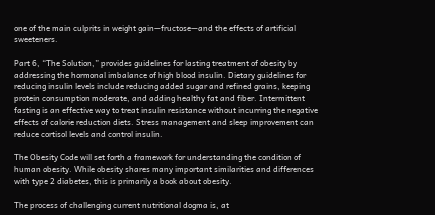one of the main culprits in weight gain—fructose—and the effects of artificial sweeteners.

Part 6, “The Solution,” provides guidelines for lasting treatment of obesity by addressing the hormonal imbalance of high blood insulin. Dietary guidelines for reducing insulin levels include reducing added sugar and refined grains, keeping protein consumption moderate, and adding healthy fat and fiber. Intermittent fasting is an effective way to treat insulin resistance without incurring the negative effects of calorie reduction diets. Stress management and sleep improvement can reduce cortisol levels and control insulin.

The Obesity Code will set forth a framework for understanding the condition of human obesity. While obesity shares many important similarities and differences with type 2 diabetes, this is primarily a book about obesity.

The process of challenging current nutritional dogma is, at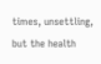times, unsettling, but the health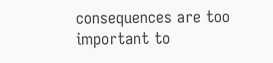consequences are too important to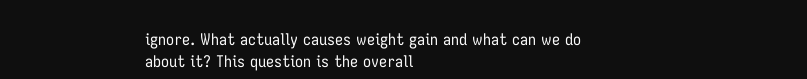ignore. What actually causes weight gain and what can we do about it? This question is the overall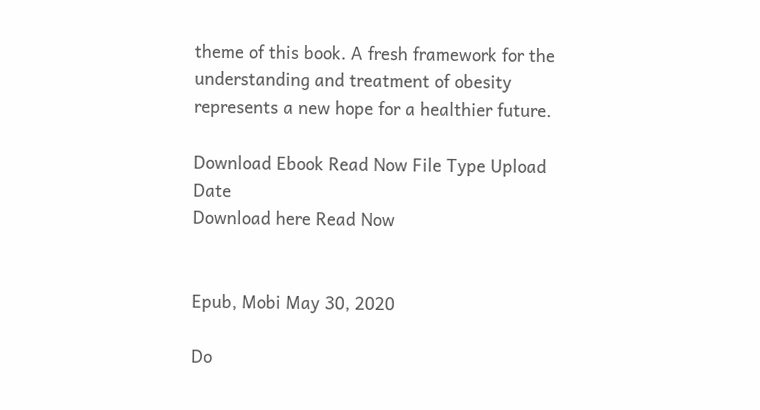theme of this book. A fresh framework for the understanding and treatment of obesity represents a new hope for a healthier future.

Download Ebook Read Now File Type Upload Date
Download here Read Now


Epub, Mobi May 30, 2020

Do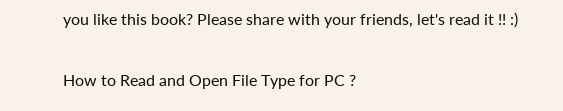you like this book? Please share with your friends, let's read it !! :)

How to Read and Open File Type for PC ?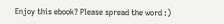Enjoy this ebook? Please spread the word :)